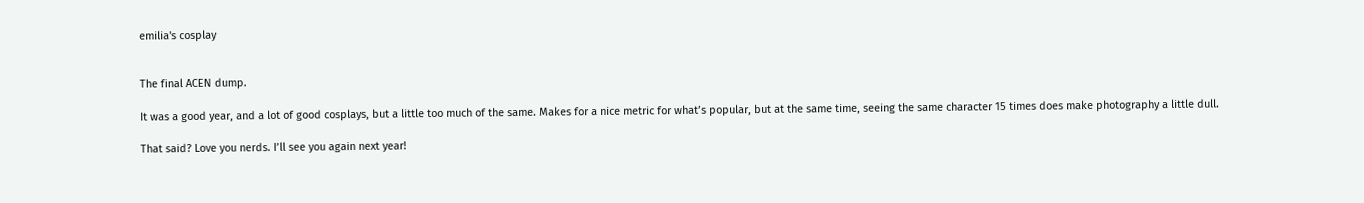emilia's cosplay


The final ACEN dump.

It was a good year, and a lot of good cosplays, but a little too much of the same. Makes for a nice metric for what’s popular, but at the same time, seeing the same character 15 times does make photography a little dull.

That said? Love you nerds. I’ll see you again next year!